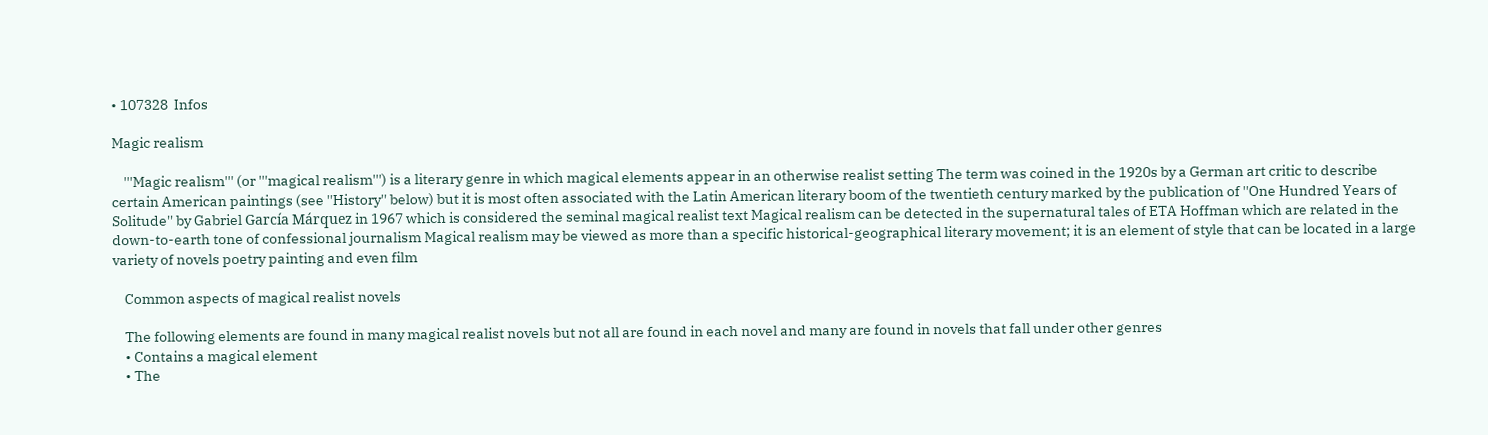• 107328  Infos

Magic realism

    '''Magic realism''' (or '''magical realism''') is a literary genre in which magical elements appear in an otherwise realist setting The term was coined in the 1920s by a German art critic to describe certain American paintings (see ''History'' below) but it is most often associated with the Latin American literary boom of the twentieth century marked by the publication of ''One Hundred Years of Solitude'' by Gabriel García Márquez in 1967 which is considered the seminal magical realist text Magical realism can be detected in the supernatural tales of ETA Hoffman which are related in the down-to-earth tone of confessional journalism Magical realism may be viewed as more than a specific historical-geographical literary movement; it is an element of style that can be located in a large variety of novels poetry painting and even film

    Common aspects of magical realist novels

    The following elements are found in many magical realist novels but not all are found in each novel and many are found in novels that fall under other genres
    • Contains a magical element
    • The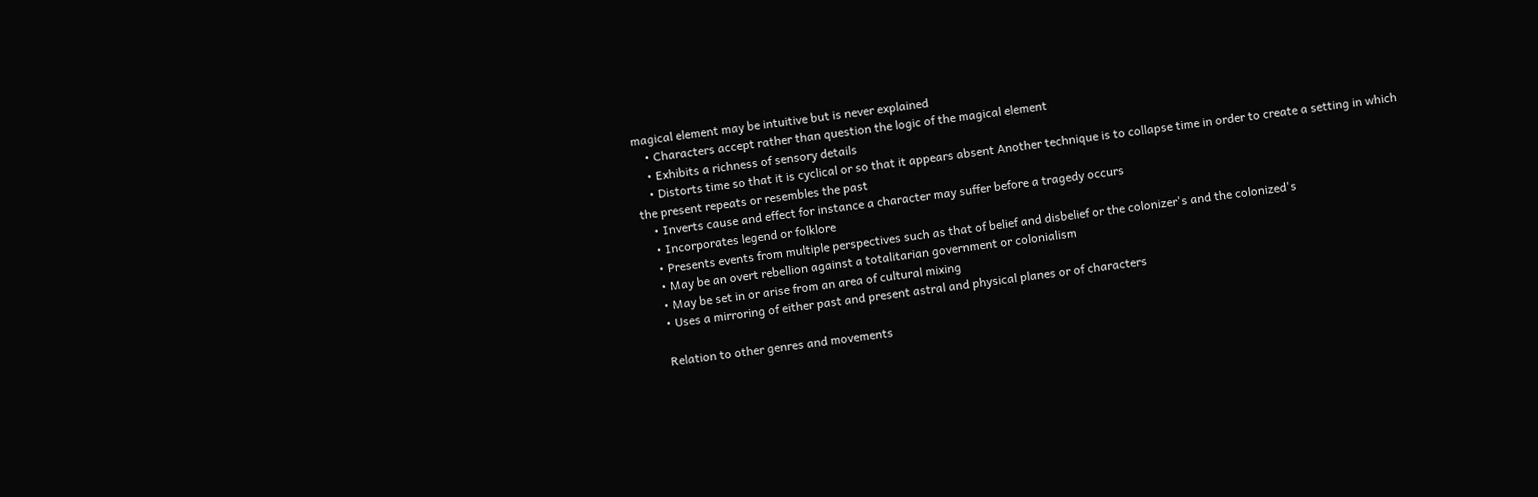magical element may be intuitive but is never explained
    • Characters accept rather than question the logic of the magical element
    • Exhibits a richness of sensory details
    • Distorts time so that it is cyclical or so that it appears absent Another technique is to collapse time in order to create a setting in which the present repeats or resembles the past
    • Inverts cause and effect for instance a character may suffer before a tragedy occurs
    • Incorporates legend or folklore
    • Presents events from multiple perspectives such as that of belief and disbelief or the colonizer's and the colonized's
    • May be an overt rebellion against a totalitarian government or colonialism
    • May be set in or arise from an area of cultural mixing
    • Uses a mirroring of either past and present astral and physical planes or of characters

    Relation to other genres and movements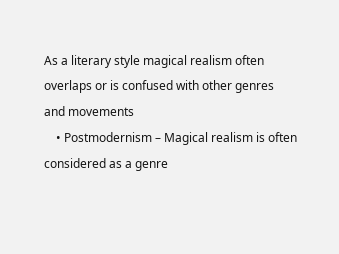As a literary style magical realism often overlaps or is confused with other genres and movements
    • Postmodernism – Magical realism is often considered as a genre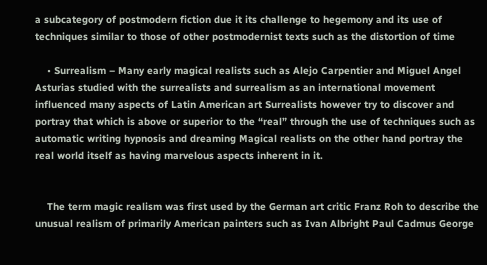a subcategory of postmodern fiction due it its challenge to hegemony and its use of techniques similar to those of other postmodernist texts such as the distortion of time

    • Surrealism – Many early magical realists such as Alejo Carpentier and Miguel Angel Asturias studied with the surrealists and surrealism as an international movement influenced many aspects of Latin American art Surrealists however try to discover and portray that which is above or superior to the “real” through the use of techniques such as automatic writing hypnosis and dreaming Magical realists on the other hand portray the real world itself as having marvelous aspects inherent in it.


    The term magic realism was first used by the German art critic Franz Roh to describe the unusual realism of primarily American painters such as Ivan Albright Paul Cadmus George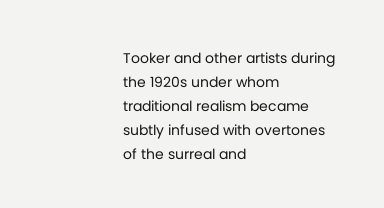Tooker and other artists during the 1920s under whom traditional realism became subtly infused with overtones of the surreal and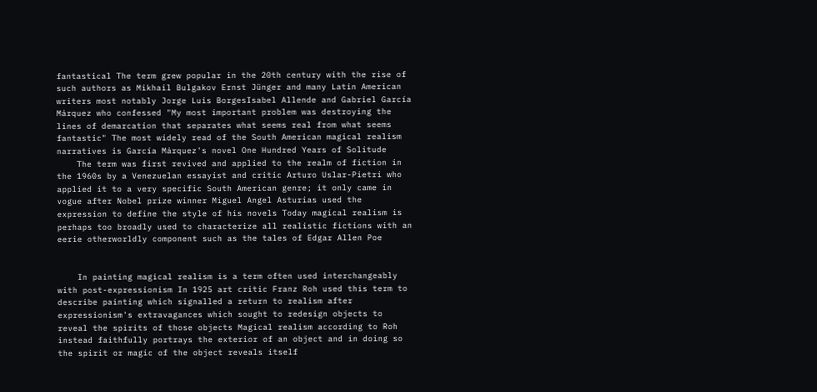fantastical The term grew popular in the 20th century with the rise of such authors as Mikhail Bulgakov Ernst Jünger and many Latin American writers most notably Jorge Luis BorgesIsabel Allende and Gabriel García Márquez who confessed "My most important problem was destroying the lines of demarcation that separates what seems real from what seems fantastic" The most widely read of the South American magical realism narratives is García Márquez's novel One Hundred Years of Solitude
    The term was first revived and applied to the realm of fiction in the 1960s by a Venezuelan essayist and critic Arturo Uslar-Pietri who applied it to a very specific South American genre; it only came in vogue after Nobel prize winner Miguel Angel Asturias used the expression to define the style of his novels Today magical realism is perhaps too broadly used to characterize all realistic fictions with an eerie otherworldly component such as the tales of Edgar Allen Poe


    In painting magical realism is a term often used interchangeably with post-expressionism In 1925 art critic Franz Roh used this term to describe painting which signalled a return to realism after expressionism's extravagances which sought to redesign objects to reveal the spirits of those objects Magical realism according to Roh instead faithfully portrays the exterior of an object and in doing so the spirit or magic of the object reveals itself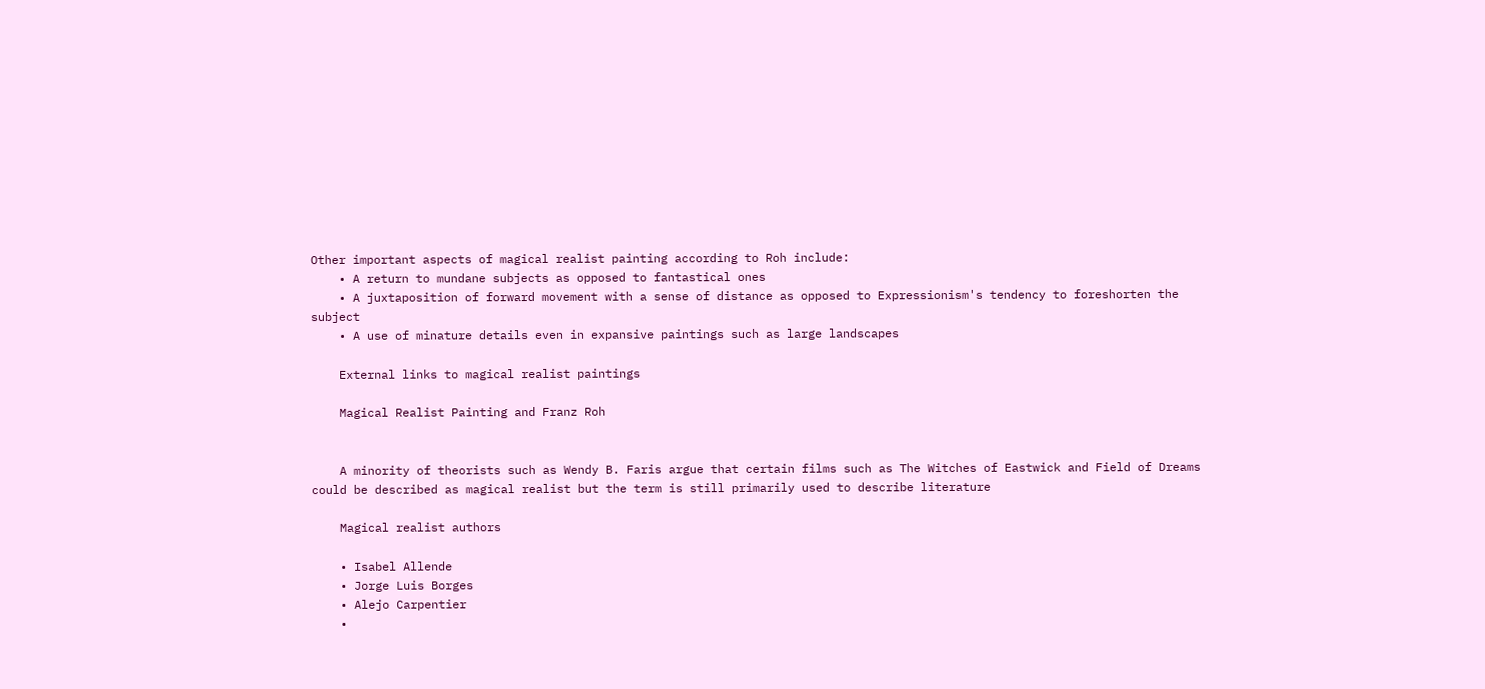Other important aspects of magical realist painting according to Roh include:
    • A return to mundane subjects as opposed to fantastical ones
    • A juxtaposition of forward movement with a sense of distance as opposed to Expressionism's tendency to foreshorten the subject
    • A use of minature details even in expansive paintings such as large landscapes

    External links to magical realist paintings

    Magical Realist Painting and Franz Roh


    A minority of theorists such as Wendy B. Faris argue that certain films such as The Witches of Eastwick and Field of Dreams could be described as magical realist but the term is still primarily used to describe literature

    Magical realist authors

    • Isabel Allende
    • Jorge Luis Borges
    • Alejo Carpentier
    •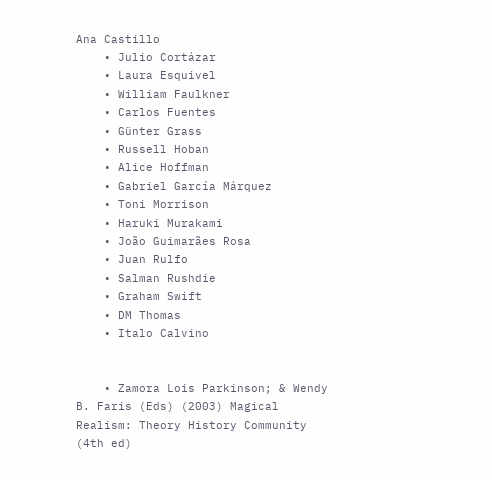Ana Castillo
    • Julio Cortázar
    • Laura Esquivel
    • William Faulkner
    • Carlos Fuentes
    • Günter Grass
    • Russell Hoban
    • Alice Hoffman
    • Gabriel García Márquez
    • Toni Morrison
    • Haruki Murakami
    • João Guimarães Rosa
    • Juan Rulfo
    • Salman Rushdie
    • Graham Swift
    • DM Thomas
    • Italo Calvino


    • Zamora Lois Parkinson; & Wendy B. Faris (Eds) (2003) Magical Realism: Theory History Community (4th ed)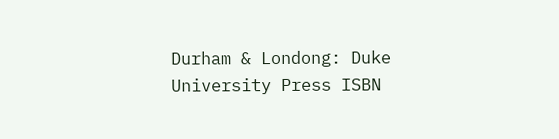Durham & Londong: Duke University Press ISBN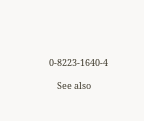0-8223-1640-4

    See also